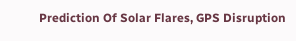Prediction Of Solar Flares, GPS Disruption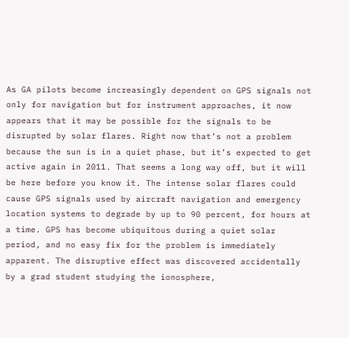As GA pilots become increasingly dependent on GPS signals not only for navigation but for instrument approaches, it now appears that it may be possible for the signals to be disrupted by solar flares. Right now that’s not a problem because the sun is in a quiet phase, but it’s expected to get active again in 2011. That seems a long way off, but it will be here before you know it. The intense solar flares could cause GPS signals used by aircraft navigation and emergency location systems to degrade by up to 90 percent, for hours at a time. GPS has become ubiquitous during a quiet solar period, and no easy fix for the problem is immediately apparent. The disruptive effect was discovered accidentally by a grad student studying the ionosphere,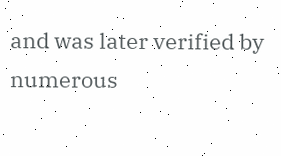and was later verified by numerous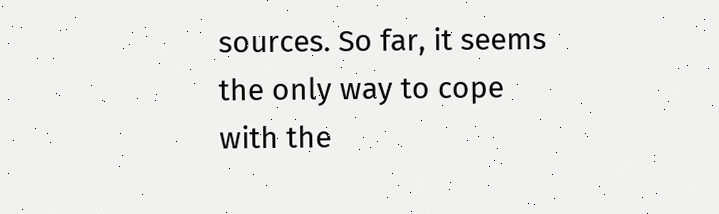sources. So far, it seems the only way to cope with the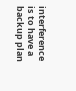interference is to have a backup plan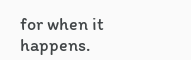for when it happens.